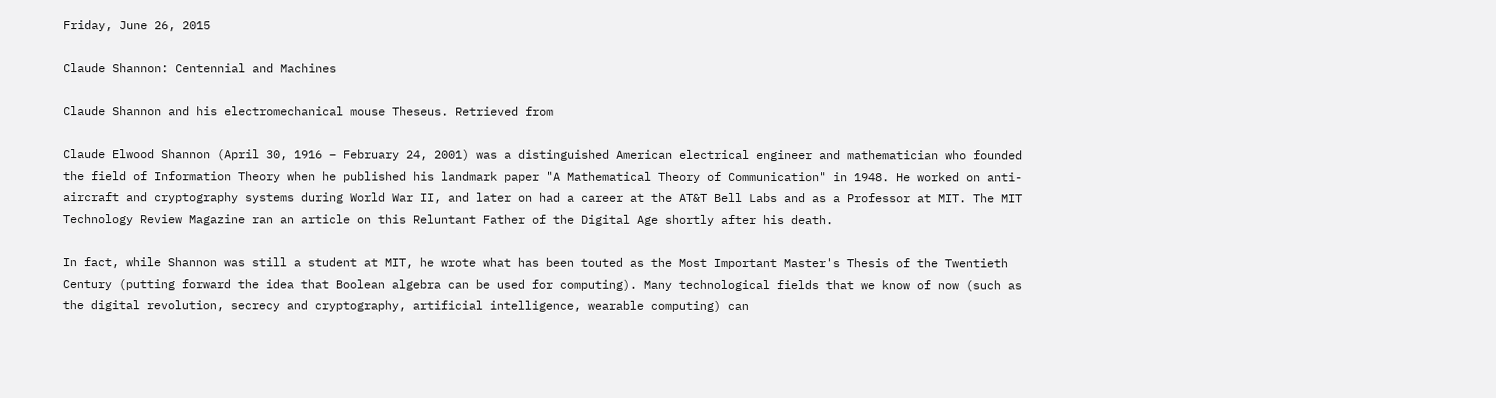Friday, June 26, 2015

Claude Shannon: Centennial and Machines

Claude Shannon and his electromechanical mouse Theseus. Retrieved from

Claude Elwood Shannon (April 30, 1916 – February 24, 2001) was a distinguished American electrical engineer and mathematician who founded the field of Information Theory when he published his landmark paper "A Mathematical Theory of Communication" in 1948. He worked on anti-aircraft and cryptography systems during World War II, and later on had a career at the AT&T Bell Labs and as a Professor at MIT. The MIT Technology Review Magazine ran an article on this Reluntant Father of the Digital Age shortly after his death.

In fact, while Shannon was still a student at MIT, he wrote what has been touted as the Most Important Master's Thesis of the Twentieth Century (putting forward the idea that Boolean algebra can be used for computing). Many technological fields that we know of now (such as the digital revolution, secrecy and cryptography, artificial intelligence, wearable computing) can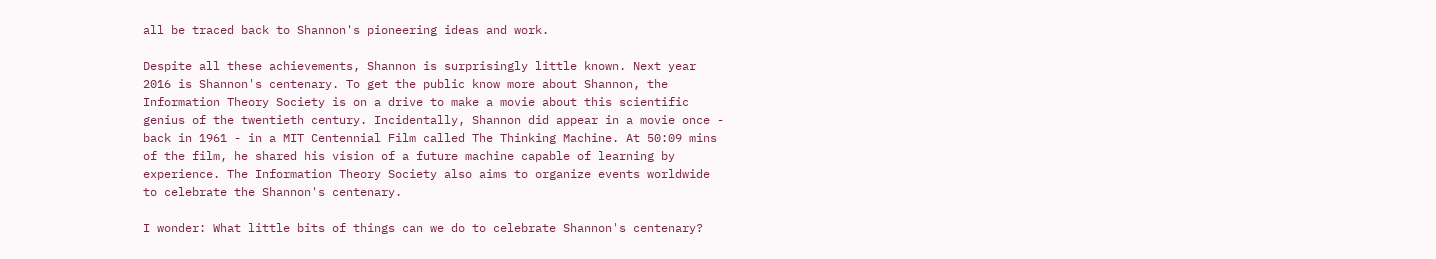all be traced back to Shannon's pioneering ideas and work.

Despite all these achievements, Shannon is surprisingly little known. Next year 2016 is Shannon's centenary. To get the public know more about Shannon, the Information Theory Society is on a drive to make a movie about this scientific genius of the twentieth century. Incidentally, Shannon did appear in a movie once - back in 1961 - in a MIT Centennial Film called The Thinking Machine. At 50:09 mins of the film, he shared his vision of a future machine capable of learning by experience. The Information Theory Society also aims to organize events worldwide to celebrate the Shannon's centenary.

I wonder: What little bits of things can we do to celebrate Shannon's centenary?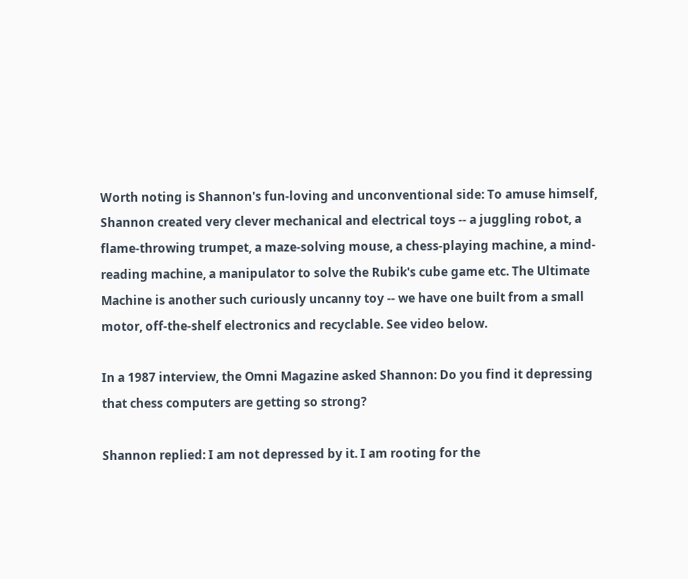Worth noting is Shannon's fun-loving and unconventional side: To amuse himself, Shannon created very clever mechanical and electrical toys -- a juggling robot, a flame-throwing trumpet, a maze-solving mouse, a chess-playing machine, a mind-reading machine, a manipulator to solve the Rubik's cube game etc. The Ultimate Machine is another such curiously uncanny toy -- we have one built from a small motor, off-the-shelf electronics and recyclable. See video below.

In a 1987 interview, the Omni Magazine asked Shannon: Do you find it depressing that chess computers are getting so strong?

Shannon replied: I am not depressed by it. I am rooting for the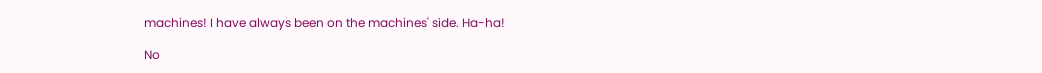machines! I have always been on the machines' side. Ha-ha!

No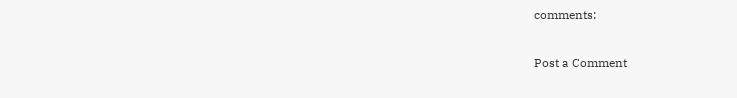comments:

Post a Comment